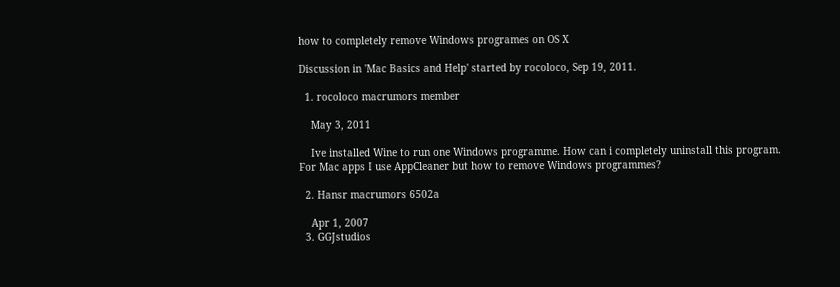how to completely remove Windows programes on OS X

Discussion in 'Mac Basics and Help' started by rocoloco, Sep 19, 2011.

  1. rocoloco macrumors member

    May 3, 2011

    Ive installed Wine to run one Windows programme. How can i completely uninstall this program. For Mac apps I use AppCleaner but how to remove Windows programmes?

  2. Hansr macrumors 6502a

    Apr 1, 2007
  3. GGJstudios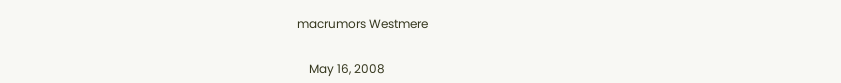macrumors Westmere


    May 16, 2008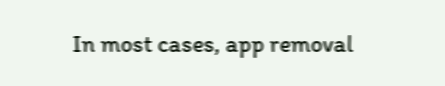In most cases, app removal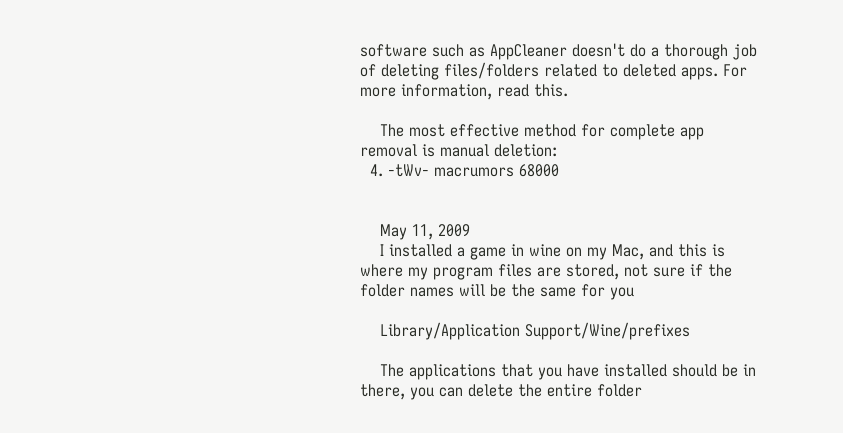software such as AppCleaner doesn't do a thorough job of deleting files/folders related to deleted apps. For more information, read this.

    The most effective method for complete app removal is manual deletion:
  4. -tWv- macrumors 68000


    May 11, 2009
    I installed a game in wine on my Mac, and this is where my program files are stored, not sure if the folder names will be the same for you

    Library/Application Support/Wine/prefixes

    The applications that you have installed should be in there, you can delete the entire folder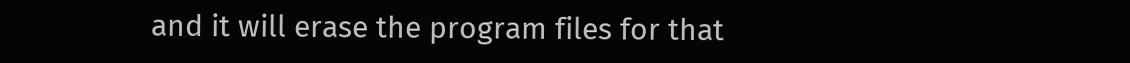and it will erase the program files for that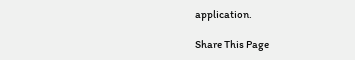application.

Share This Page